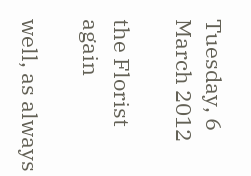Tuesday, 6 March 2012

the Florist again

well, as always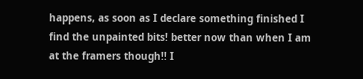happens, as soon as I declare something finished I find the unpainted bits! better now than when I am at the framers though!! I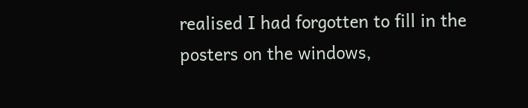realised I had forgotten to fill in the posters on the windows,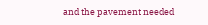and the pavement needed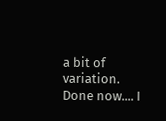a bit of variation. Done now.... I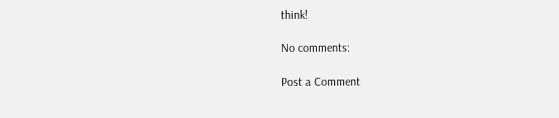think!

No comments:

Post a Comment